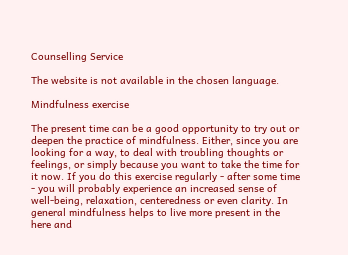Counselling Service

The website is not available in the chosen language.

Mindfulness exercise

The present time can be a good opportunity to try out or deepen the practice of mindfulness. Either, since you are looking for a way, to deal with troubling thoughts or feelings, or simply because you want to take the time for it now. If you do this exercise regularly - after some time - you will probably experience an increased sense of well-being, relaxation, centeredness or even clarity. In general mindfulness helps to live more present in the here and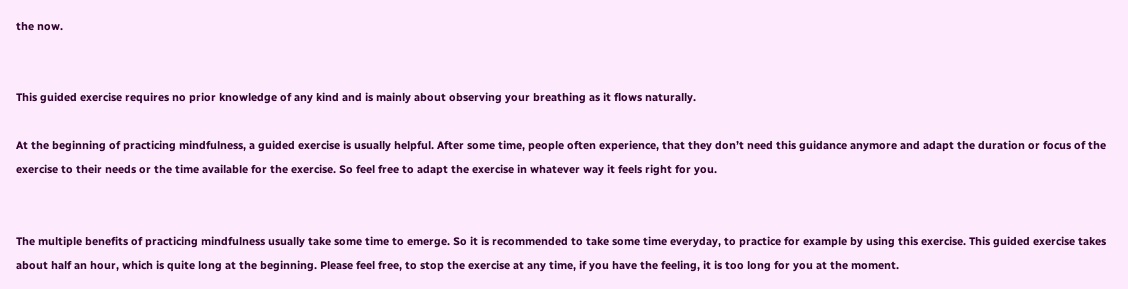the now.


This guided exercise requires no prior knowledge of any kind and is mainly about observing your breathing as it flows naturally.

At the beginning of practicing mindfulness, a guided exercise is usually helpful. After some time, people often experience, that they don’t need this guidance anymore and adapt the duration or focus of the exercise to their needs or the time available for the exercise. So feel free to adapt the exercise in whatever way it feels right for you.


The multiple benefits of practicing mindfulness usually take some time to emerge. So it is recommended to take some time everyday, to practice for example by using this exercise. This guided exercise takes about half an hour, which is quite long at the beginning. Please feel free, to stop the exercise at any time, if you have the feeling, it is too long for you at the moment.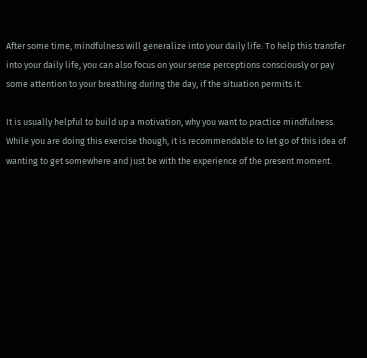After some time, mindfulness will generalize into your daily life. To help this transfer into your daily life, you can also focus on your sense perceptions consciously or pay some attention to your breathing during the day, if the situation permits it.

It is usually helpful to build up a motivation, why you want to practice mindfulness. While you are doing this exercise though, it is recommendable to let go of this idea of wanting to get somewhere and just be with the experience of the present moment.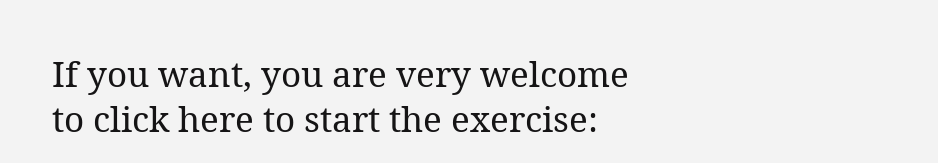If you want, you are very welcome to click here to start the exercise: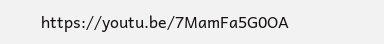https://youtu.be/7MamFa5G0OA